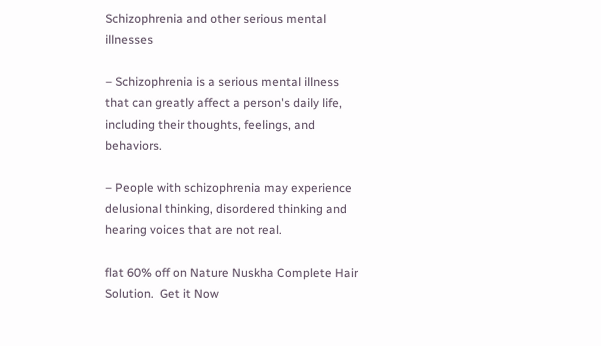Schizophrenia and other serious mental illnesses

– Schizophrenia is a serious mental illness that can greatly affect a person's daily life, including their thoughts, feelings, and behaviors.

– People with schizophrenia may experience delusional thinking, disordered thinking and hearing voices that are not real.

flat 60% off on Nature Nuskha Complete Hair Solution.  Get it Now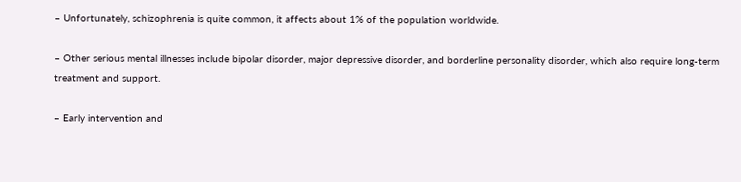– Unfortunately, schizophrenia is quite common, it affects about 1% of the population worldwide.

– Other serious mental illnesses include bipolar disorder, major depressive disorder, and borderline personality disorder, which also require long-term treatment and support.

– Early intervention and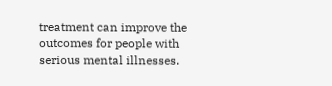treatment can improve the outcomes for people with serious mental illnesses.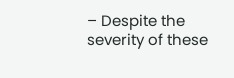– Despite the severity of these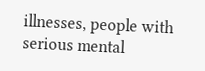illnesses, people with serious mental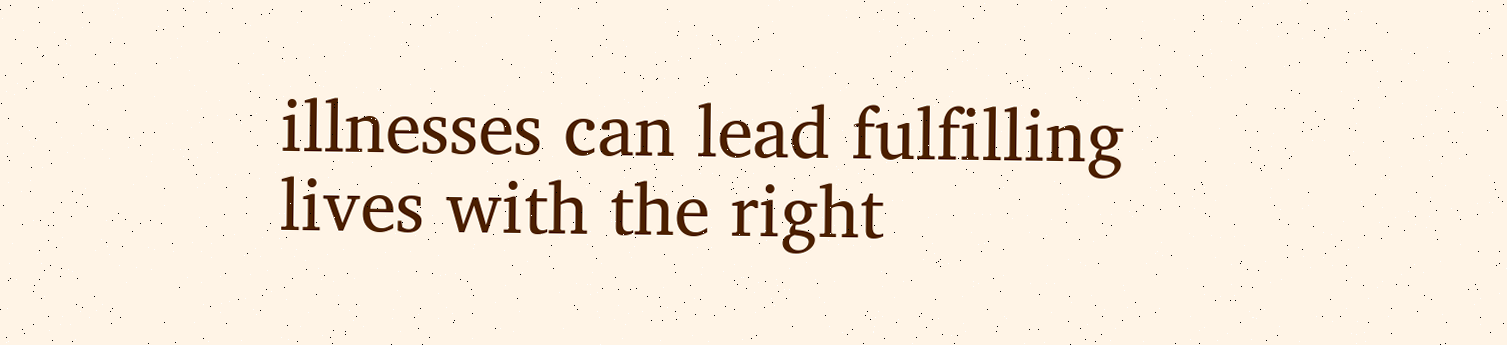illnesses can lead fulfilling lives with the right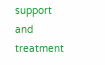support and treatment